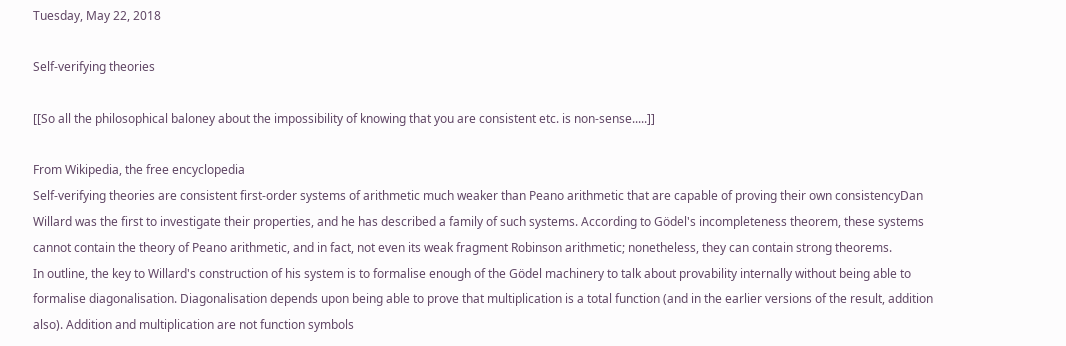Tuesday, May 22, 2018

Self-verifying theories

[[So all the philosophical baloney about the impossibility of knowing that you are consistent etc. is non-sense.....]]

From Wikipedia, the free encyclopedia
Self-verifying theories are consistent first-order systems of arithmetic much weaker than Peano arithmetic that are capable of proving their own consistencyDan Willard was the first to investigate their properties, and he has described a family of such systems. According to Gödel's incompleteness theorem, these systems cannot contain the theory of Peano arithmetic, and in fact, not even its weak fragment Robinson arithmetic; nonetheless, they can contain strong theorems.
In outline, the key to Willard's construction of his system is to formalise enough of the Gödel machinery to talk about provability internally without being able to formalise diagonalisation. Diagonalisation depends upon being able to prove that multiplication is a total function (and in the earlier versions of the result, addition also). Addition and multiplication are not function symbols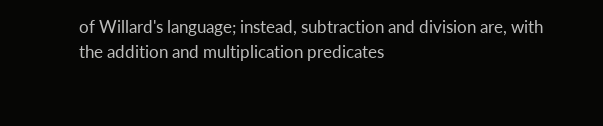of Willard's language; instead, subtraction and division are, with the addition and multiplication predicates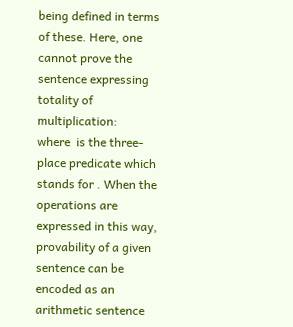being defined in terms of these. Here, one cannot prove the  sentence expressing totality of multiplication:
where  is the three-place predicate which stands for . When the operations are expressed in this way, provability of a given sentence can be encoded as an arithmetic sentence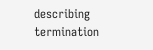describing termination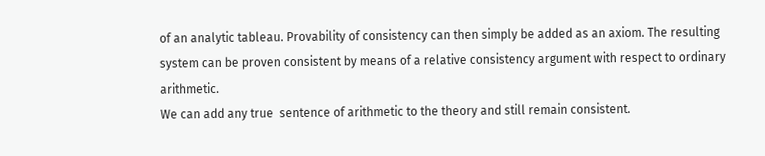of an analytic tableau. Provability of consistency can then simply be added as an axiom. The resulting system can be proven consistent by means of a relative consistency argument with respect to ordinary arithmetic.
We can add any true  sentence of arithmetic to the theory and still remain consistent.